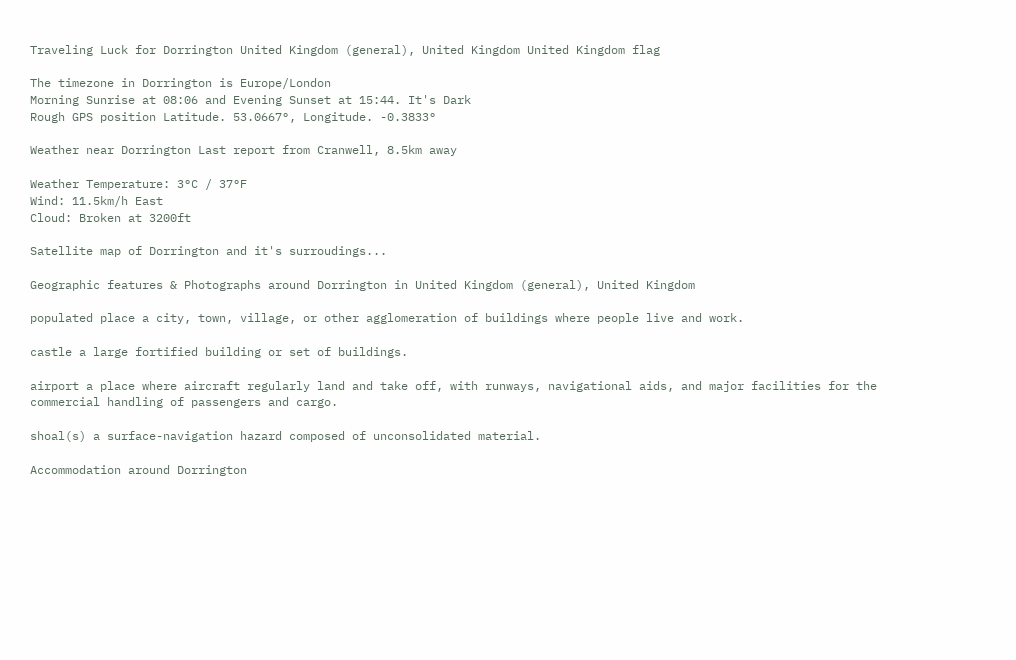Traveling Luck for Dorrington United Kingdom (general), United Kingdom United Kingdom flag

The timezone in Dorrington is Europe/London
Morning Sunrise at 08:06 and Evening Sunset at 15:44. It's Dark
Rough GPS position Latitude. 53.0667°, Longitude. -0.3833°

Weather near Dorrington Last report from Cranwell, 8.5km away

Weather Temperature: 3°C / 37°F
Wind: 11.5km/h East
Cloud: Broken at 3200ft

Satellite map of Dorrington and it's surroudings...

Geographic features & Photographs around Dorrington in United Kingdom (general), United Kingdom

populated place a city, town, village, or other agglomeration of buildings where people live and work.

castle a large fortified building or set of buildings.

airport a place where aircraft regularly land and take off, with runways, navigational aids, and major facilities for the commercial handling of passengers and cargo.

shoal(s) a surface-navigation hazard composed of unconsolidated material.

Accommodation around Dorrington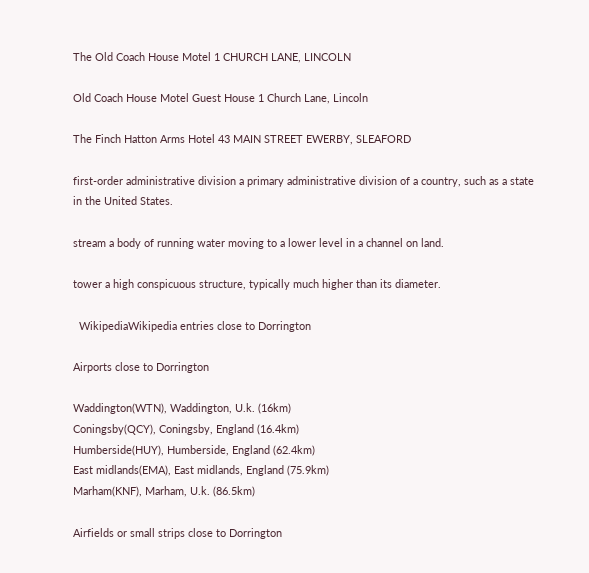The Old Coach House Motel 1 CHURCH LANE, LINCOLN

Old Coach House Motel Guest House 1 Church Lane, Lincoln

The Finch Hatton Arms Hotel 43 MAIN STREET EWERBY, SLEAFORD

first-order administrative division a primary administrative division of a country, such as a state in the United States.

stream a body of running water moving to a lower level in a channel on land.

tower a high conspicuous structure, typically much higher than its diameter.

  WikipediaWikipedia entries close to Dorrington

Airports close to Dorrington

Waddington(WTN), Waddington, U.k. (16km)
Coningsby(QCY), Coningsby, England (16.4km)
Humberside(HUY), Humberside, England (62.4km)
East midlands(EMA), East midlands, England (75.9km)
Marham(KNF), Marham, U.k. (86.5km)

Airfields or small strips close to Dorrington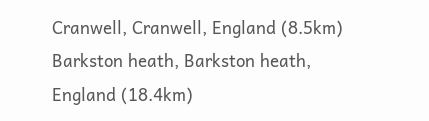Cranwell, Cranwell, England (8.5km)
Barkston heath, Barkston heath, England (18.4km)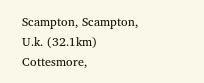Scampton, Scampton, U.k. (32.1km)
Cottesmore,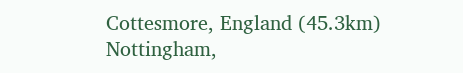Cottesmore, England (45.3km)
Nottingham,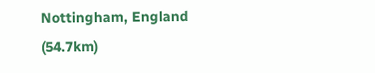Nottingham, England (54.7km)